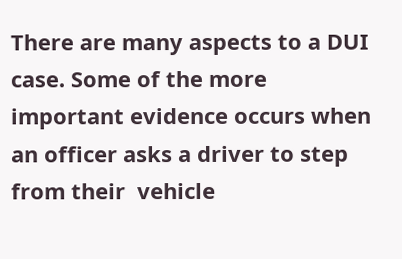There are many aspects to a DUI case. Some of the more important evidence occurs when an officer asks a driver to step from their  vehicle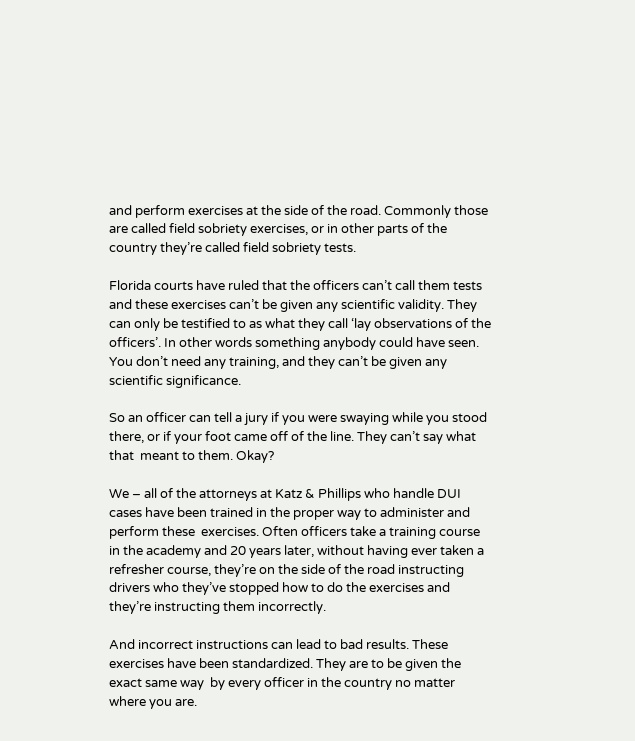and perform exercises at the side of the road. Commonly those are called field sobriety exercises, or in other parts of the country they’re called field sobriety tests.

Florida courts have ruled that the officers can’t call them tests and these exercises can’t be given any scientific validity. They can only be testified to as what they call ‘lay observations of the officers’. In other words something anybody could have seen. You don’t need any training, and they can’t be given any scientific significance.

So an officer can tell a jury if you were swaying while you stood there, or if your foot came off of the line. They can’t say what that  meant to them. Okay?

We – all of the attorneys at Katz & Phillips who handle DUI cases have been trained in the proper way to administer and perform these  exercises. Often officers take a training course in the academy and 20 years later, without having ever taken a refresher course, they’re on the side of the road instructing drivers who they’ve stopped how to do the exercises and they’re instructing them incorrectly.

And incorrect instructions can lead to bad results. These exercises have been standardized. They are to be given the exact same way  by every officer in the country no matter where you are.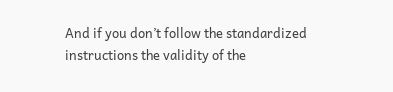And if you don’t follow the standardized instructions the validity of the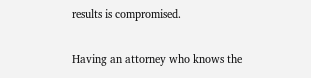results is compromised.

Having an attorney who knows the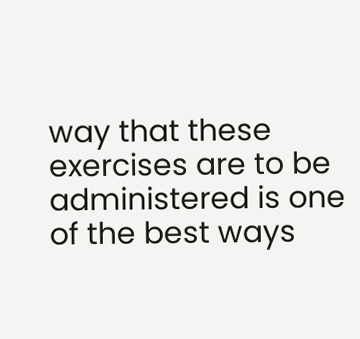way that these exercises are to be administered is one of the best ways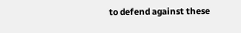to defend against these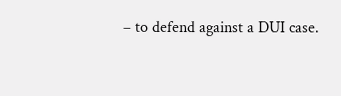– to defend against a DUI case.